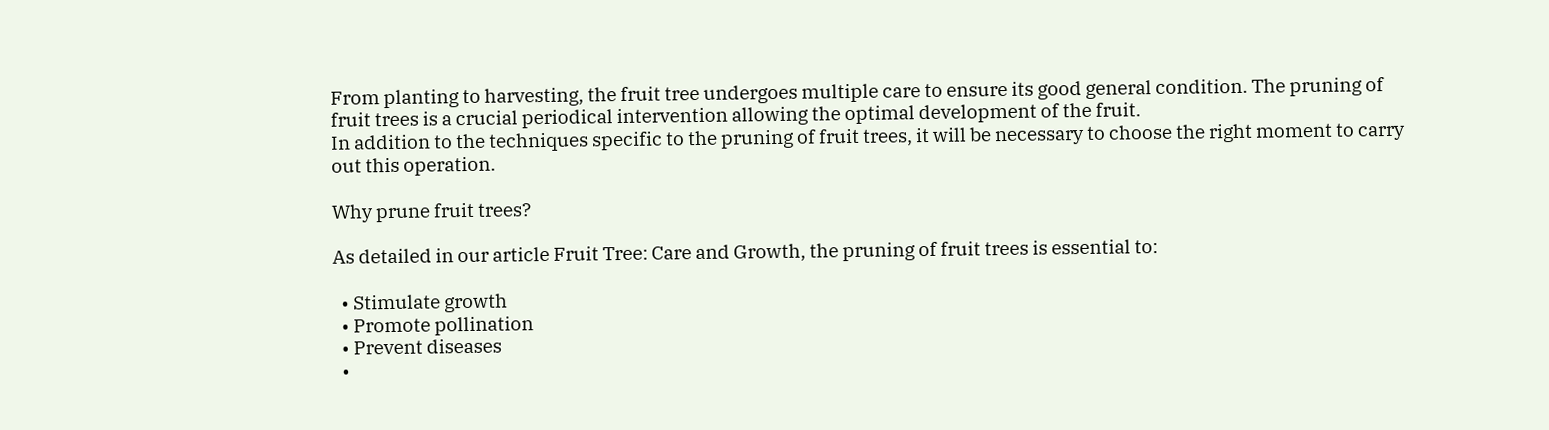From planting to harvesting, the fruit tree undergoes multiple care to ensure its good general condition. The pruning of fruit trees is a crucial periodical intervention allowing the optimal development of the fruit.
In addition to the techniques specific to the pruning of fruit trees, it will be necessary to choose the right moment to carry out this operation.

Why prune fruit trees?

As detailed in our article Fruit Tree: Care and Growth, the pruning of fruit trees is essential to:

  • Stimulate growth
  • Promote pollination
  • Prevent diseases
  •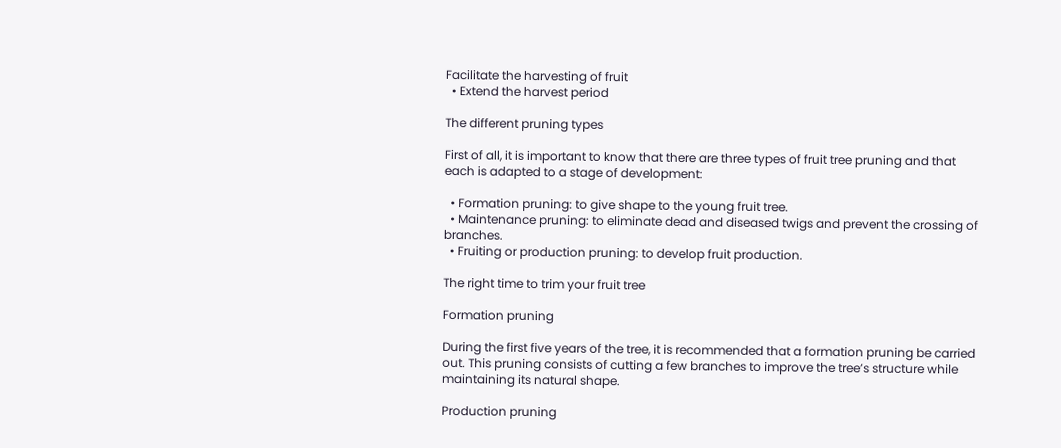Facilitate the harvesting of fruit
  • Extend the harvest period

The different pruning types

First of all, it is important to know that there are three types of fruit tree pruning and that each is adapted to a stage of development:

  • Formation pruning: to give shape to the young fruit tree.
  • Maintenance pruning: to eliminate dead and diseased twigs and prevent the crossing of branches.
  • Fruiting or production pruning: to develop fruit production.

The right time to trim your fruit tree

Formation pruning

During the first five years of the tree, it is recommended that a formation pruning be carried out. This pruning consists of cutting a few branches to improve the tree’s structure while maintaining its natural shape.

Production pruning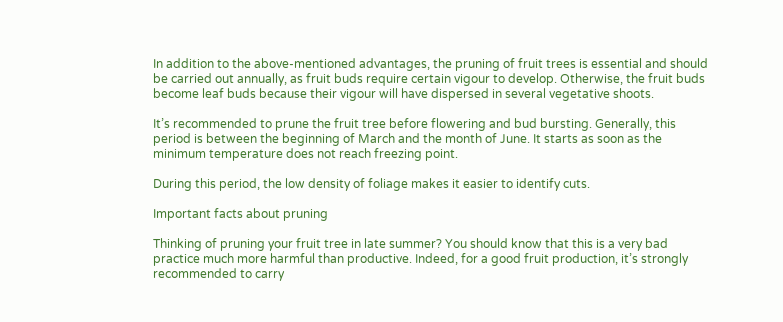In addition to the above-mentioned advantages, the pruning of fruit trees is essential and should be carried out annually, as fruit buds require certain vigour to develop. Otherwise, the fruit buds become leaf buds because their vigour will have dispersed in several vegetative shoots.

It’s recommended to prune the fruit tree before flowering and bud bursting. Generally, this period is between the beginning of March and the month of June. It starts as soon as the minimum temperature does not reach freezing point.

During this period, the low density of foliage makes it easier to identify cuts.

Important facts about pruning

Thinking of pruning your fruit tree in late summer? You should know that this is a very bad practice much more harmful than productive. Indeed, for a good fruit production, it’s strongly recommended to carry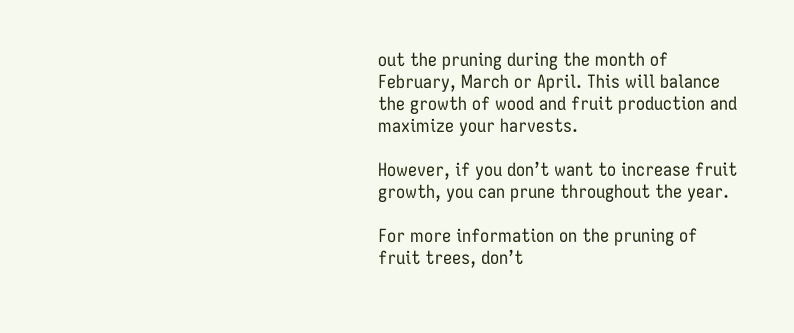out the pruning during the month of February, March or April. This will balance the growth of wood and fruit production and maximize your harvests.

However, if you don’t want to increase fruit growth, you can prune throughout the year.

For more information on the pruning of fruit trees, don’t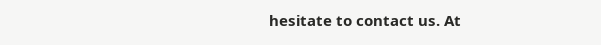hesitate to contact us. At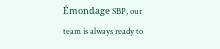Émondage SBP, our team is always ready to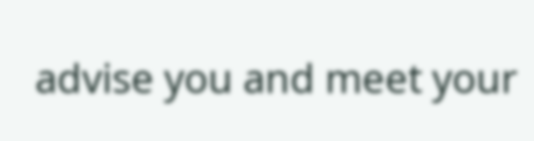advise you and meet your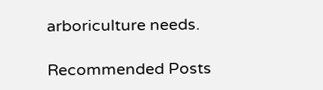arboriculture needs.

Recommended Posts